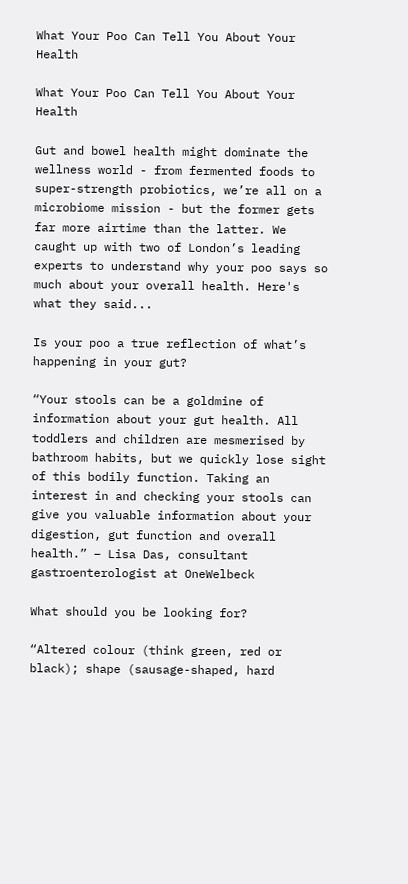What Your Poo Can Tell You About Your Health

What Your Poo Can Tell You About Your Health

Gut and bowel health might dominate the wellness world - from fermented foods to super-strength probiotics, we’re all on a microbiome mission - but the former gets far more airtime than the latter. We caught up with two of London’s leading experts to understand why your poo says so much about your overall health. Here's what they said...

Is your poo a true reflection of what’s happening in your gut?

“Your stools can be a goldmine of information about your gut health. All toddlers and children are mesmerised by bathroom habits, but we quickly lose sight of this bodily function. Taking an interest in and checking your stools can give you valuable information about your digestion, gut function and overall health.” – Lisa Das, consultant gastroenterologist at OneWelbeck

What should you be looking for?

“Altered colour (think green, red or black); shape (sausage-shaped, hard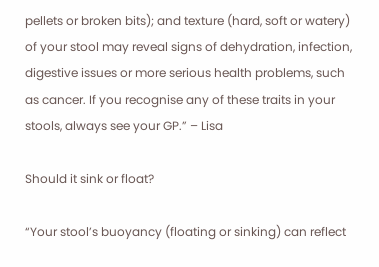pellets or broken bits); and texture (hard, soft or watery) of your stool may reveal signs of dehydration, infection, digestive issues or more serious health problems, such as cancer. If you recognise any of these traits in your stools, always see your GP.” – Lisa

Should it sink or float?

“Your stool’s buoyancy (floating or sinking) can reflect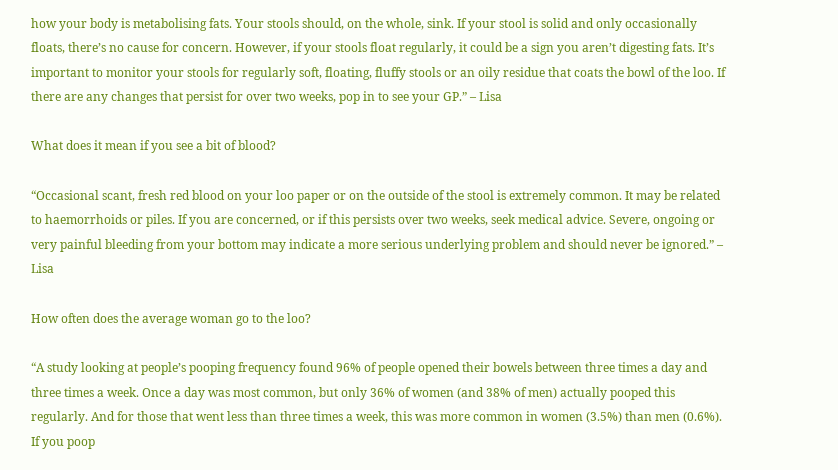how your body is metabolising fats. Your stools should, on the whole, sink. If your stool is solid and only occasionally floats, there’s no cause for concern. However, if your stools float regularly, it could be a sign you aren’t digesting fats. It’s important to monitor your stools for regularly soft, floating, fluffy stools or an oily residue that coats the bowl of the loo. If there are any changes that persist for over two weeks, pop in to see your GP.” – Lisa

What does it mean if you see a bit of blood?

“Occasional scant, fresh red blood on your loo paper or on the outside of the stool is extremely common. It may be related to haemorrhoids or piles. If you are concerned, or if this persists over two weeks, seek medical advice. Severe, ongoing or very painful bleeding from your bottom may indicate a more serious underlying problem and should never be ignored.” – Lisa

How often does the average woman go to the loo?

“A study looking at people’s pooping frequency found 96% of people opened their bowels between three times a day and three times a week. Once a day was most common, but only 36% of women (and 38% of men) actually pooped this regularly. And for those that went less than three times a week, this was more common in women (3.5%) than men (0.6%). If you poop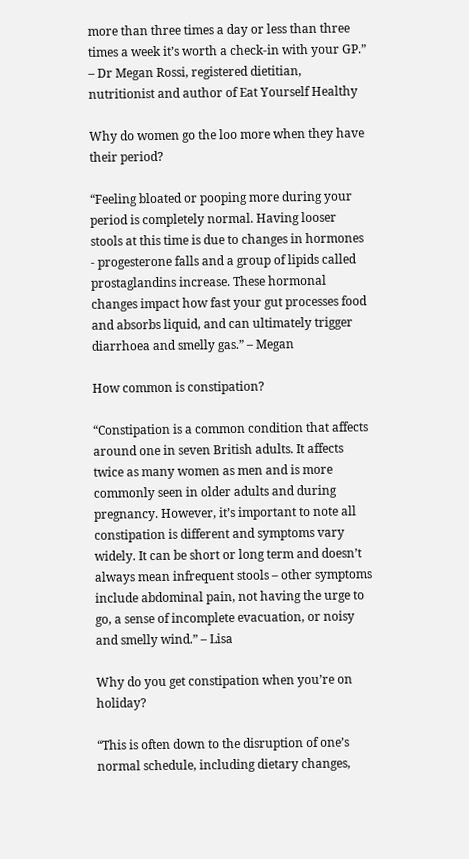more than three times a day or less than three times a week it’s worth a check-in with your GP.” – Dr Megan Rossi, registered dietitian, nutritionist and author of Eat Yourself Healthy

Why do women go the loo more when they have their period?

“Feeling bloated or pooping more during your period is completely normal. Having looser stools at this time is due to changes in hormones - progesterone falls and a group of lipids called prostaglandins increase. These hormonal changes impact how fast your gut processes food and absorbs liquid, and can ultimately trigger diarrhoea and smelly gas.” – Megan

How common is constipation?

“Constipation is a common condition that affects around one in seven British adults. It affects twice as many women as men and is more commonly seen in older adults and during pregnancy. However, it’s important to note all constipation is different and symptoms vary widely. It can be short or long term and doesn’t always mean infrequent stools – other symptoms include abdominal pain, not having the urge to go, a sense of incomplete evacuation, or noisy and smelly wind.” – Lisa

Why do you get constipation when you’re on holiday?

“This is often down to the disruption of one’s normal schedule, including dietary changes,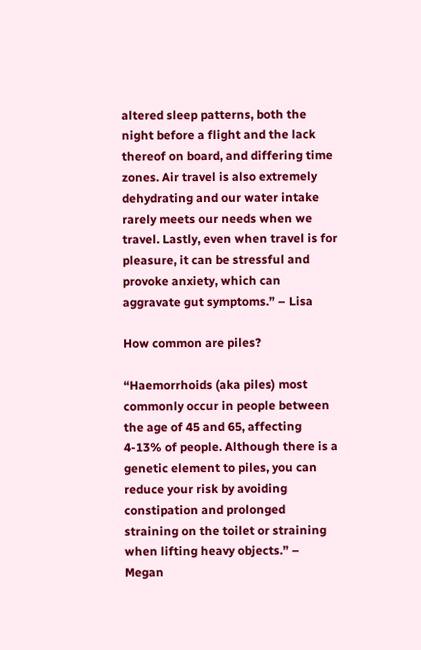altered sleep patterns, both the night before a flight and the lack thereof on board, and differing time zones. Air travel is also extremely dehydrating and our water intake rarely meets our needs when we travel. Lastly, even when travel is for pleasure, it can be stressful and provoke anxiety, which can aggravate gut symptoms.” – Lisa

How common are piles?

“Haemorrhoids (aka piles) most commonly occur in people between the age of 45 and 65, affecting 4-13% of people. Although there is a genetic element to piles, you can reduce your risk by avoiding constipation and prolonged straining on the toilet or straining when lifting heavy objects.” – Megan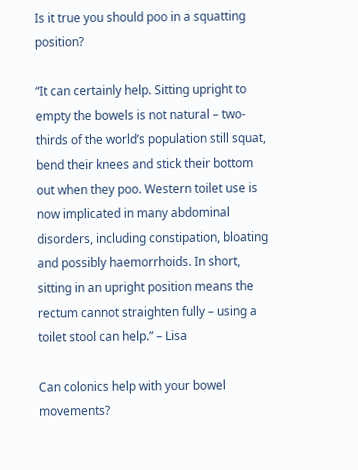Is it true you should poo in a squatting position?

“It can certainly help. Sitting upright to empty the bowels is not natural – two-thirds of the world’s population still squat, bend their knees and stick their bottom out when they poo. Western toilet use is now implicated in many abdominal disorders, including constipation, bloating and possibly haemorrhoids. In short, sitting in an upright position means the rectum cannot straighten fully – using a toilet stool can help.” – Lisa

Can colonics help with your bowel movements?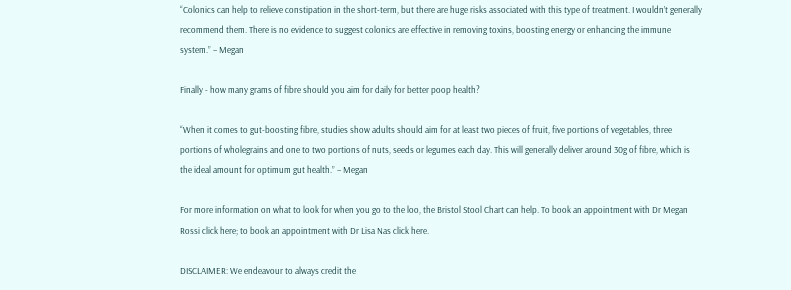“Colonics can help to relieve constipation in the short-term, but there are huge risks associated with this type of treatment. I wouldn’t generally recommend them. There is no evidence to suggest colonics are effective in removing toxins, boosting energy or enhancing the immune system.” – Megan

Finally - how many grams of fibre should you aim for daily for better poop health?

“When it comes to gut-boosting fibre, studies show adults should aim for at least two pieces of fruit, five portions of vegetables, three portions of wholegrains and one to two portions of nuts, seeds or legumes each day. This will generally deliver around 30g of fibre, which is the ideal amount for optimum gut health.” – Megan

For more information on what to look for when you go to the loo, the Bristol Stool Chart can help. To book an appointment with Dr Megan Rossi click here; to book an appointment with Dr Lisa Nas click here.

DISCLAIMER: We endeavour to always credit the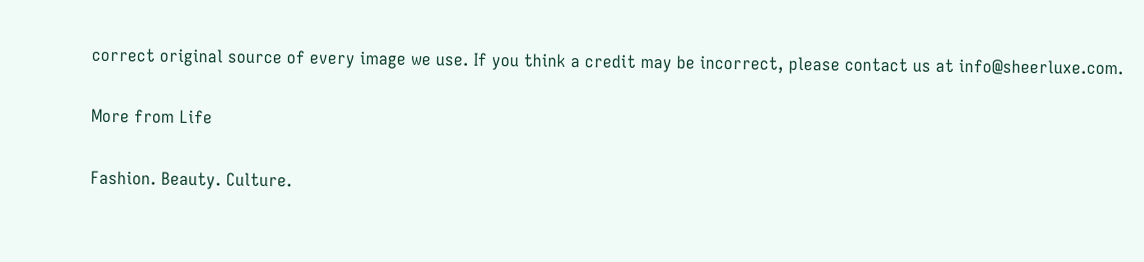correct original source of every image we use. If you think a credit may be incorrect, please contact us at info@sheerluxe.com.

More from Life

Fashion. Beauty. Culture.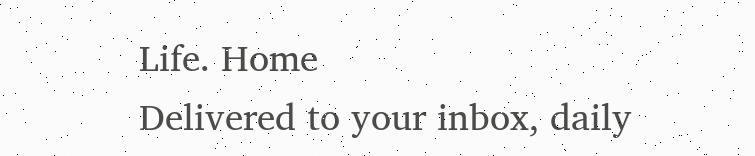Life. Home
Delivered to your inbox, daily